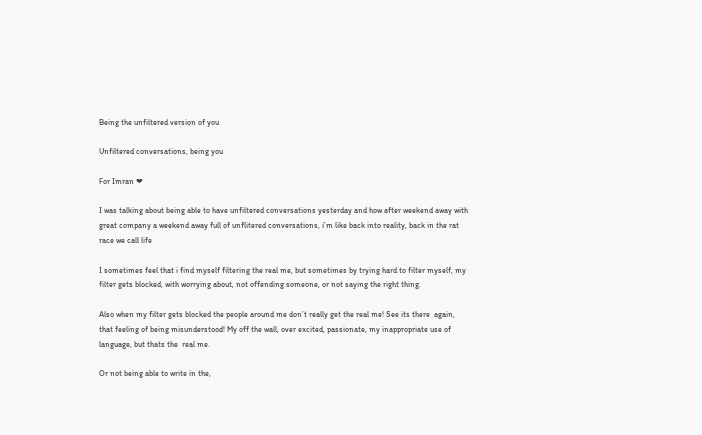Being the unfiltered version of you

Unfiltered conversations, being you

For Imran ❤

I was talking about being able to have unfiltered conversations yesterday and how after weekend away with great company a weekend away full of unflitered conversations, i’m like back into reality, back in the rat race we call life

I sometimes feel that i find myself filtering the real me, but sometimes by trying hard to filter myself, my filter gets blocked, with worrying about, not offending someone, or not saying the right thing.

Also when my filter gets blocked the people around me don’t really get the real me! See its there  again, that feeling of being misunderstood! My off the wall, over excited, passionate, my inappropriate use of language, but thats the  real me.

Or not being able to write in the,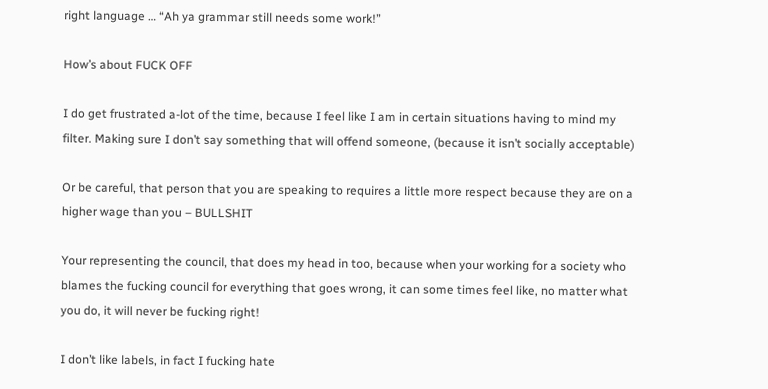right language … “Ah ya grammar still needs some work!”

How’s about FUCK OFF

I do get frustrated a-lot of the time, because I feel like I am in certain situations having to mind my filter. Making sure I don’t say something that will offend someone, (because it isn’t socially acceptable)

Or be careful, that person that you are speaking to requires a little more respect because they are on a higher wage than you – BULLSHIT

Your representing the council, that does my head in too, because when your working for a society who blames the fucking council for everything that goes wrong, it can some times feel like, no matter what you do, it will never be fucking right!

I don’t like labels, in fact I fucking hate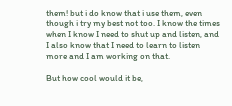them! but i do know that i use them, even though i try my best not too. I know the times when I know I need to shut up and listen, and I also know that I need to learn to listen more and I am working on that.

But how cool would it be,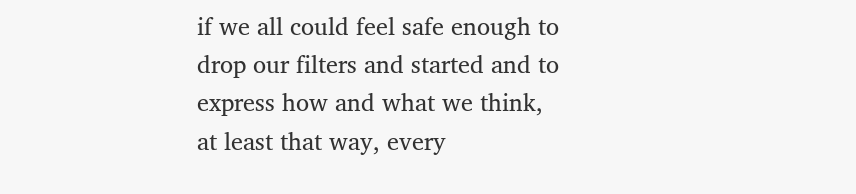if we all could feel safe enough to drop our filters and started and to express how and what we think, at least that way, every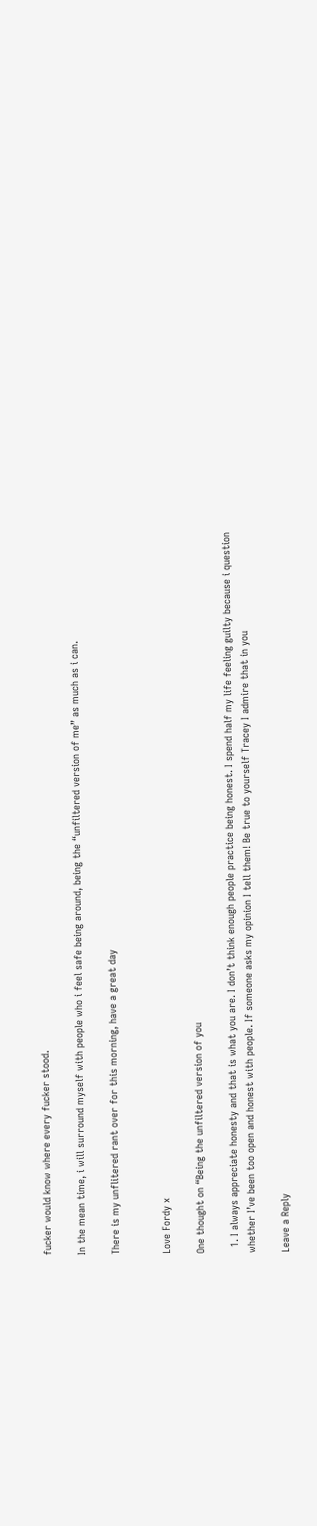fucker would know where every fucker stood.

In the mean time, i will surround myself with people who i feel safe being around, being the “unfiltered version of me” as much as i can.

There is my unflitered rant over for this morning, have a great day


Love Fordy x

One thought on “Being the unfiltered version of you

  1. I always appreciate honesty and that is what you are. I don’t think enough people practice being honest. I spend half my life feeling guilty because i question whether I’ve been too open and honest with people. If someone asks my opinion I tell them! Be true to yourself Tracey I admire that in you

Leave a Reply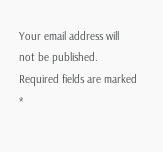Your email address will not be published. Required fields are marked *